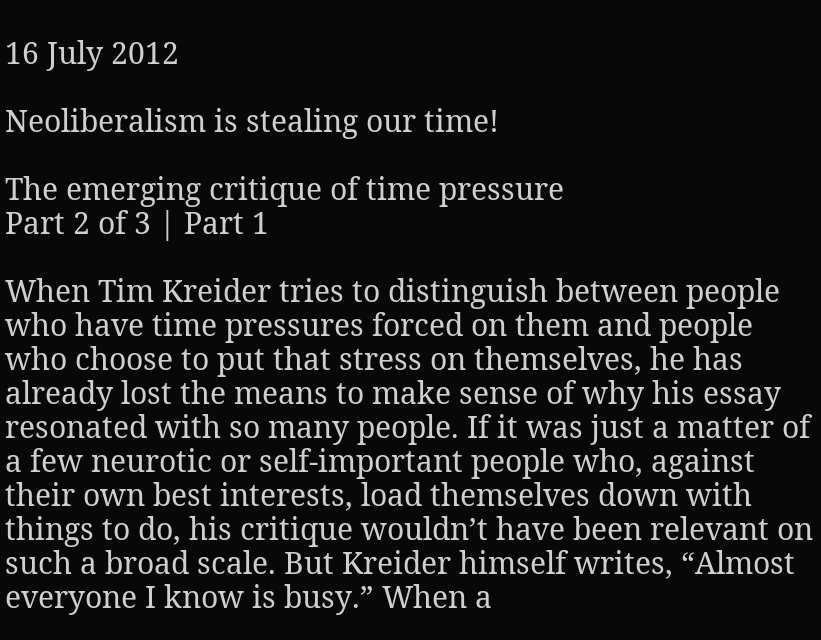16 July 2012

Neoliberalism is stealing our time!

The emerging critique of time pressure
Part 2 of 3 | Part 1

When Tim Kreider tries to distinguish between people who have time pressures forced on them and people who choose to put that stress on themselves, he has already lost the means to make sense of why his essay resonated with so many people. If it was just a matter of a few neurotic or self-important people who, against their own best interests, load themselves down with things to do, his critique wouldn’t have been relevant on such a broad scale. But Kreider himself writes, “Almost everyone I know is busy.” When a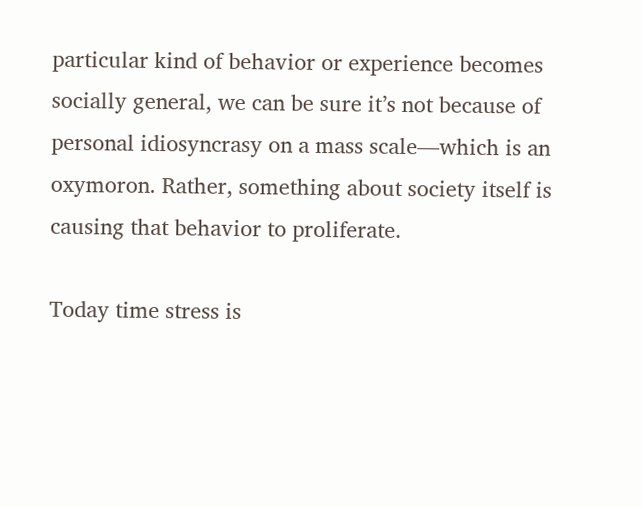particular kind of behavior or experience becomes socially general, we can be sure it’s not because of personal idiosyncrasy on a mass scale—which is an oxymoron. Rather, something about society itself is causing that behavior to proliferate.

Today time stress is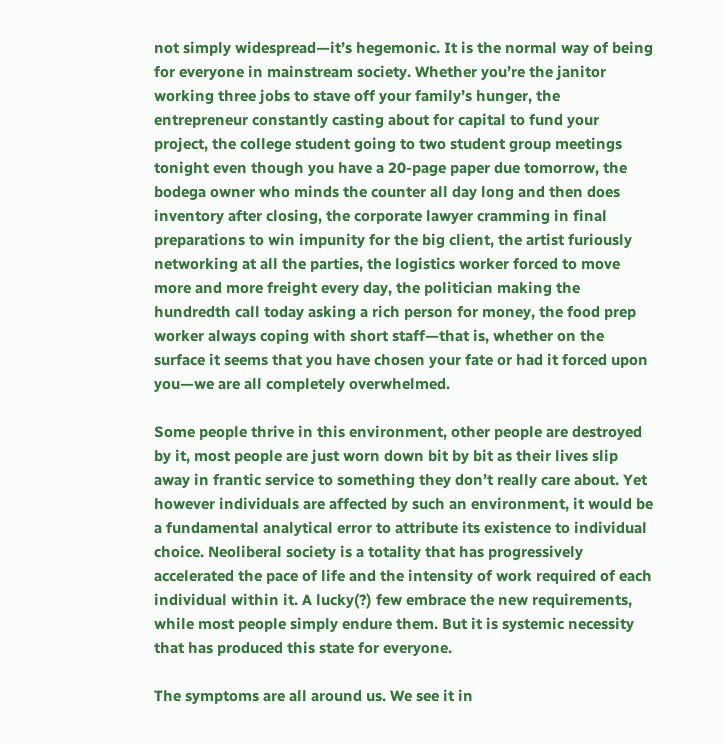not simply widespread—it’s hegemonic. It is the normal way of being for everyone in mainstream society. Whether you’re the janitor working three jobs to stave off your family’s hunger, the entrepreneur constantly casting about for capital to fund your project, the college student going to two student group meetings tonight even though you have a 20-page paper due tomorrow, the bodega owner who minds the counter all day long and then does inventory after closing, the corporate lawyer cramming in final preparations to win impunity for the big client, the artist furiously networking at all the parties, the logistics worker forced to move more and more freight every day, the politician making the hundredth call today asking a rich person for money, the food prep worker always coping with short staff—that is, whether on the surface it seems that you have chosen your fate or had it forced upon you—we are all completely overwhelmed.

Some people thrive in this environment, other people are destroyed by it, most people are just worn down bit by bit as their lives slip away in frantic service to something they don’t really care about. Yet however individuals are affected by such an environment, it would be a fundamental analytical error to attribute its existence to individual choice. Neoliberal society is a totality that has progressively accelerated the pace of life and the intensity of work required of each individual within it. A lucky(?) few embrace the new requirements, while most people simply endure them. But it is systemic necessity that has produced this state for everyone.

The symptoms are all around us. We see it in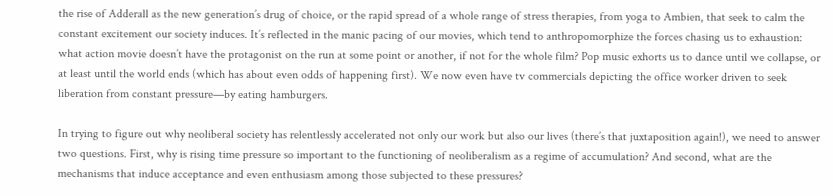the rise of Adderall as the new generation’s drug of choice, or the rapid spread of a whole range of stress therapies, from yoga to Ambien, that seek to calm the constant excitement our society induces. It’s reflected in the manic pacing of our movies, which tend to anthropomorphize the forces chasing us to exhaustion: what action movie doesn’t have the protagonist on the run at some point or another, if not for the whole film? Pop music exhorts us to dance until we collapse, or at least until the world ends (which has about even odds of happening first). We now even have tv commercials depicting the office worker driven to seek liberation from constant pressure—by eating hamburgers.

In trying to figure out why neoliberal society has relentlessly accelerated not only our work but also our lives (there’s that juxtaposition again!), we need to answer two questions. First, why is rising time pressure so important to the functioning of neoliberalism as a regime of accumulation? And second, what are the mechanisms that induce acceptance and even enthusiasm among those subjected to these pressures?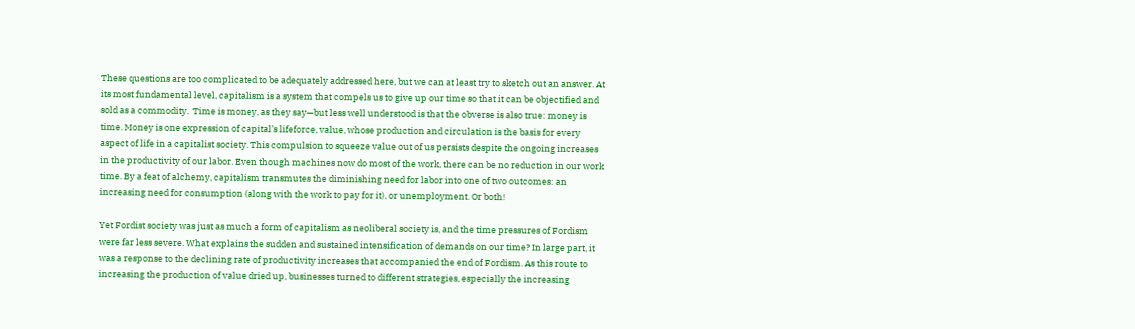These questions are too complicated to be adequately addressed here, but we can at least try to sketch out an answer. At its most fundamental level, capitalism is a system that compels us to give up our time so that it can be objectified and sold as a commodity.  Time is money, as they say—but less well understood is that the obverse is also true: money is time. Money is one expression of capital’s lifeforce, value, whose production and circulation is the basis for every aspect of life in a capitalist society. This compulsion to squeeze value out of us persists despite the ongoing increases in the productivity of our labor. Even though machines now do most of the work, there can be no reduction in our work time. By a feat of alchemy, capitalism transmutes the diminishing need for labor into one of two outcomes: an increasing need for consumption (along with the work to pay for it), or unemployment. Or both!

Yet Fordist society was just as much a form of capitalism as neoliberal society is, and the time pressures of Fordism were far less severe. What explains the sudden and sustained intensification of demands on our time? In large part, it was a response to the declining rate of productivity increases that accompanied the end of Fordism. As this route to increasing the production of value dried up, businesses turned to different strategies, especially the increasing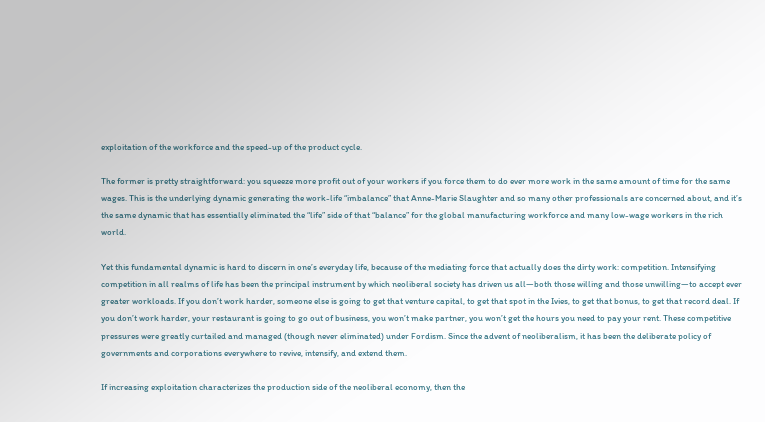exploitation of the workforce and the speed-up of the product cycle.

The former is pretty straightforward: you squeeze more profit out of your workers if you force them to do ever more work in the same amount of time for the same wages. This is the underlying dynamic generating the work-life “imbalance” that Anne-Marie Slaughter and so many other professionals are concerned about, and it’s the same dynamic that has essentially eliminated the “life” side of that “balance” for the global manufacturing workforce and many low-wage workers in the rich world.

Yet this fundamental dynamic is hard to discern in one’s everyday life, because of the mediating force that actually does the dirty work: competition. Intensifying competition in all realms of life has been the principal instrument by which neoliberal society has driven us all—both those willing and those unwilling—to accept ever greater workloads. If you don’t work harder, someone else is going to get that venture capital, to get that spot in the Ivies, to get that bonus, to get that record deal. If you don’t work harder, your restaurant is going to go out of business, you won’t make partner, you won’t get the hours you need to pay your rent. These competitive pressures were greatly curtailed and managed (though never eliminated) under Fordism. Since the advent of neoliberalism, it has been the deliberate policy of governments and corporations everywhere to revive, intensify, and extend them.

If increasing exploitation characterizes the production side of the neoliberal economy, then the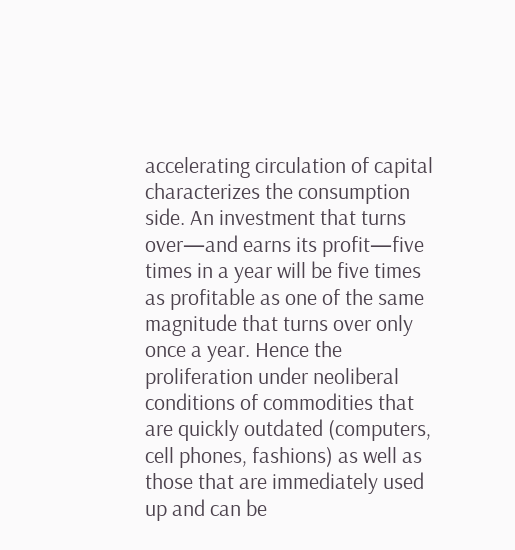accelerating circulation of capital characterizes the consumption side. An investment that turns over—and earns its profit—five times in a year will be five times as profitable as one of the same magnitude that turns over only once a year. Hence the proliferation under neoliberal conditions of commodities that are quickly outdated (computers, cell phones, fashions) as well as those that are immediately used up and can be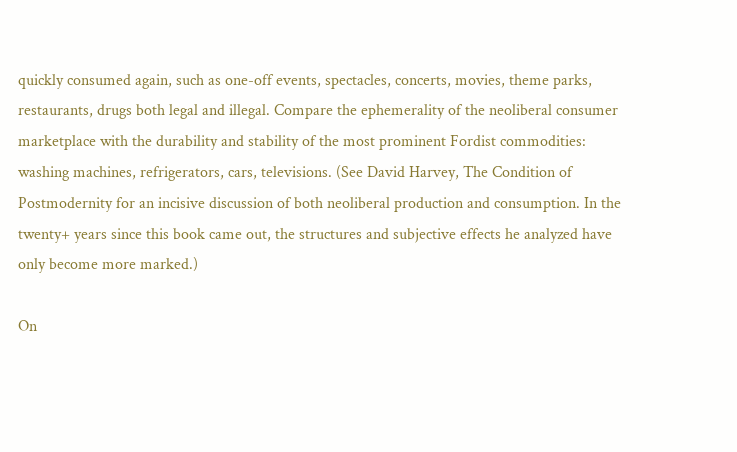quickly consumed again, such as one-off events, spectacles, concerts, movies, theme parks, restaurants, drugs both legal and illegal. Compare the ephemerality of the neoliberal consumer marketplace with the durability and stability of the most prominent Fordist commodities: washing machines, refrigerators, cars, televisions. (See David Harvey, The Condition of Postmodernity for an incisive discussion of both neoliberal production and consumption. In the twenty+ years since this book came out, the structures and subjective effects he analyzed have only become more marked.)

On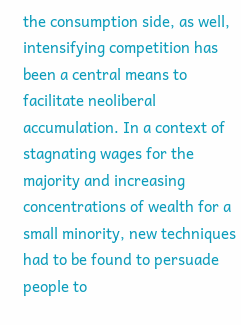the consumption side, as well, intensifying competition has been a central means to facilitate neoliberal accumulation. In a context of stagnating wages for the majority and increasing concentrations of wealth for a small minority, new techniques had to be found to persuade people to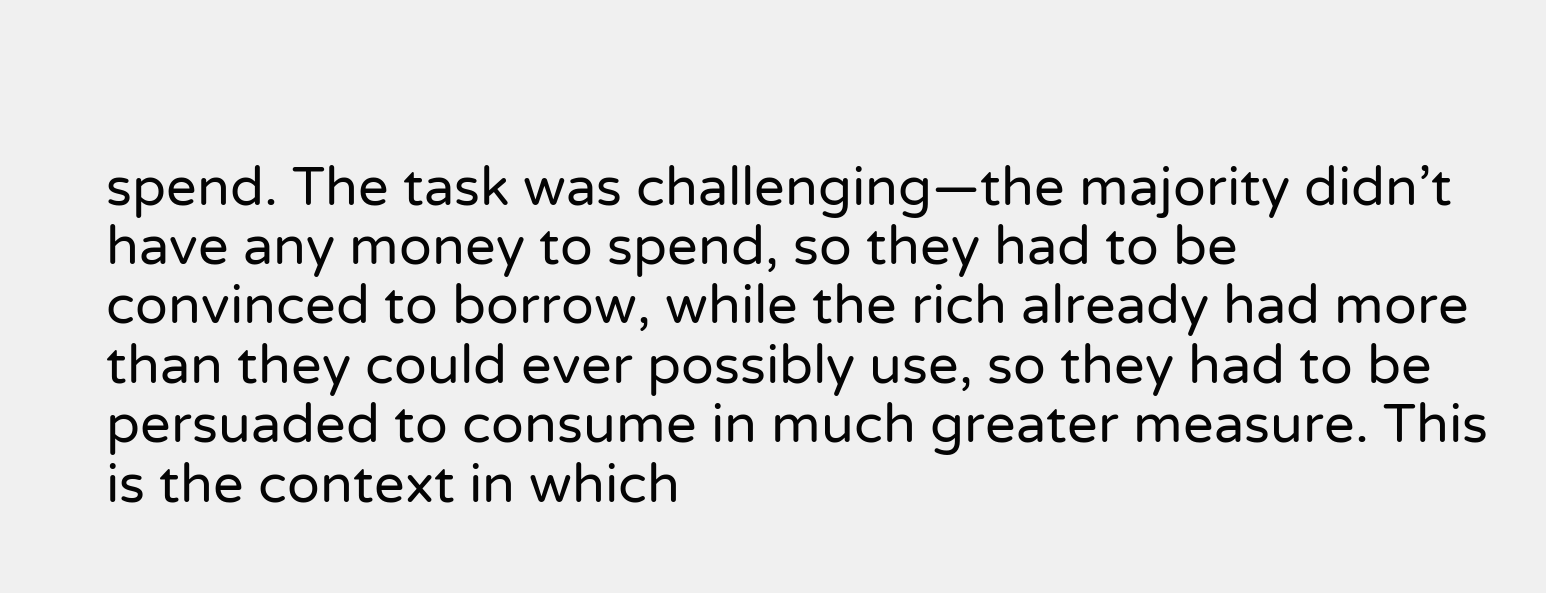spend. The task was challenging—the majority didn’t have any money to spend, so they had to be convinced to borrow, while the rich already had more than they could ever possibly use, so they had to be persuaded to consume in much greater measure. This is the context in which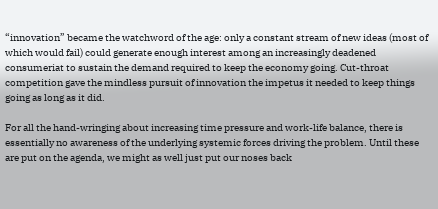“innovation” became the watchword of the age: only a constant stream of new ideas (most of which would fail) could generate enough interest among an increasingly deadened consumeriat to sustain the demand required to keep the economy going. Cut-throat competition gave the mindless pursuit of innovation the impetus it needed to keep things going as long as it did.

For all the hand-wringing about increasing time pressure and work-life balance, there is essentially no awareness of the underlying systemic forces driving the problem. Until these are put on the agenda, we might as well just put our noses back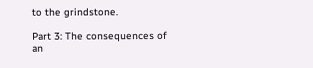to the grindstone.

Part 3: The consequences of an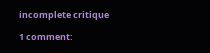incomplete critique

1 comment: